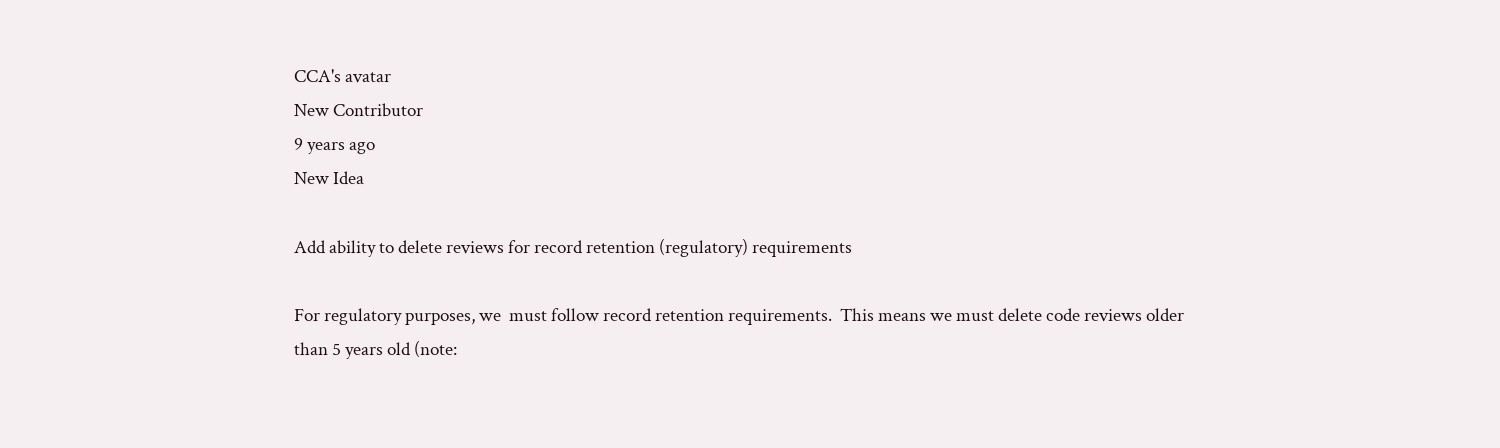CCA's avatar
New Contributor
9 years ago
New Idea

Add ability to delete reviews for record retention (regulatory) requirements

For regulatory purposes, we  must follow record retention requirements.  This means we must delete code reviews older than 5 years old (note: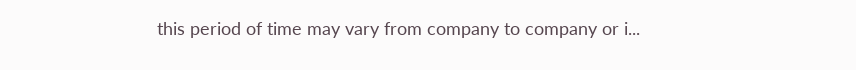this period of time may vary from company to company or i...